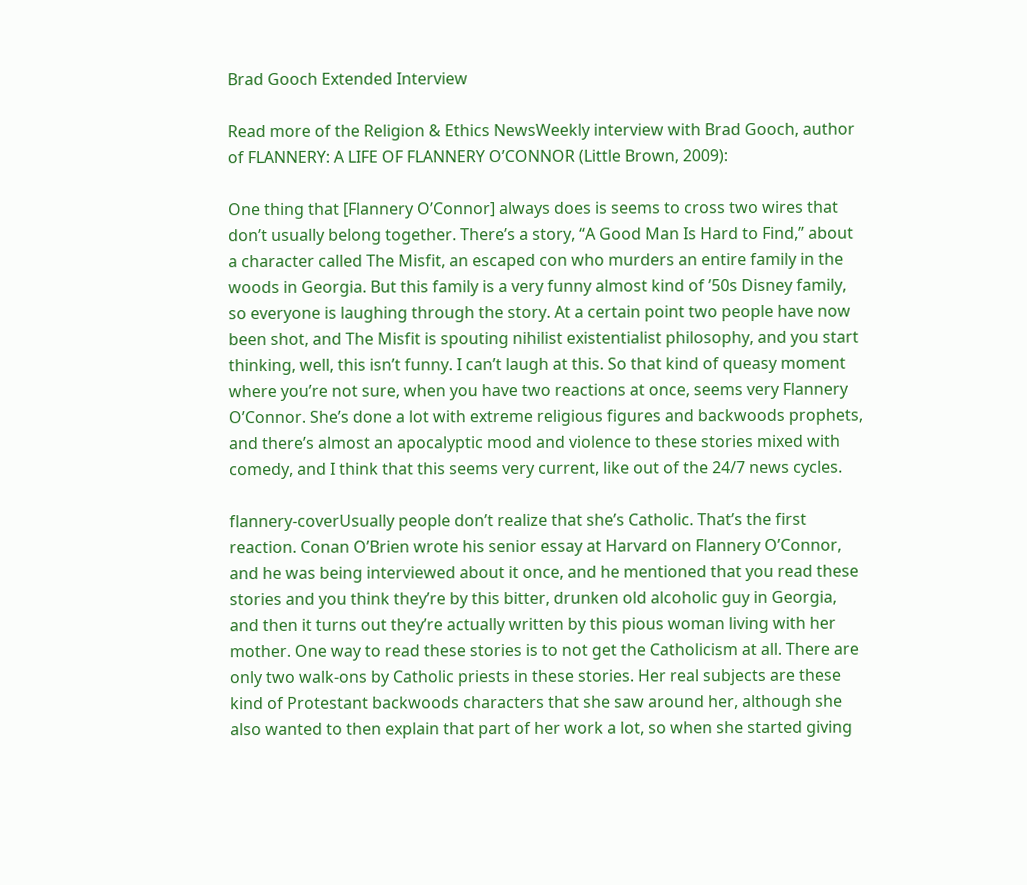Brad Gooch Extended Interview

Read more of the Religion & Ethics NewsWeekly interview with Brad Gooch, author of FLANNERY: A LIFE OF FLANNERY O’CONNOR (Little Brown, 2009):

One thing that [Flannery O’Connor] always does is seems to cross two wires that don’t usually belong together. There’s a story, “A Good Man Is Hard to Find,” about a character called The Misfit, an escaped con who murders an entire family in the woods in Georgia. But this family is a very funny almost kind of ’50s Disney family, so everyone is laughing through the story. At a certain point two people have now been shot, and The Misfit is spouting nihilist existentialist philosophy, and you start thinking, well, this isn’t funny. I can’t laugh at this. So that kind of queasy moment where you’re not sure, when you have two reactions at once, seems very Flannery O’Connor. She’s done a lot with extreme religious figures and backwoods prophets, and there’s almost an apocalyptic mood and violence to these stories mixed with comedy, and I think that this seems very current, like out of the 24/7 news cycles.

flannery-coverUsually people don’t realize that she’s Catholic. That’s the first reaction. Conan O’Brien wrote his senior essay at Harvard on Flannery O’Connor, and he was being interviewed about it once, and he mentioned that you read these stories and you think they’re by this bitter, drunken old alcoholic guy in Georgia, and then it turns out they’re actually written by this pious woman living with her mother. One way to read these stories is to not get the Catholicism at all. There are only two walk-ons by Catholic priests in these stories. Her real subjects are these kind of Protestant backwoods characters that she saw around her, although she also wanted to then explain that part of her work a lot, so when she started giving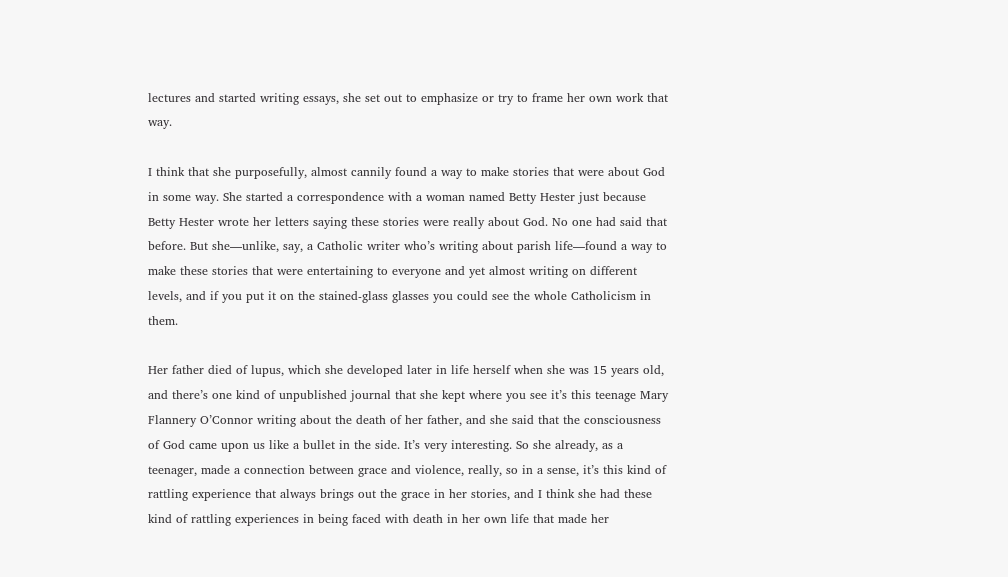lectures and started writing essays, she set out to emphasize or try to frame her own work that way.

I think that she purposefully, almost cannily found a way to make stories that were about God in some way. She started a correspondence with a woman named Betty Hester just because Betty Hester wrote her letters saying these stories were really about God. No one had said that before. But she—unlike, say, a Catholic writer who’s writing about parish life—found a way to make these stories that were entertaining to everyone and yet almost writing on different levels, and if you put it on the stained-glass glasses you could see the whole Catholicism in them.

Her father died of lupus, which she developed later in life herself when she was 15 years old, and there’s one kind of unpublished journal that she kept where you see it’s this teenage Mary Flannery O’Connor writing about the death of her father, and she said that the consciousness of God came upon us like a bullet in the side. It’s very interesting. So she already, as a teenager, made a connection between grace and violence, really, so in a sense, it’s this kind of rattling experience that always brings out the grace in her stories, and I think she had these kind of rattling experiences in being faced with death in her own life that made her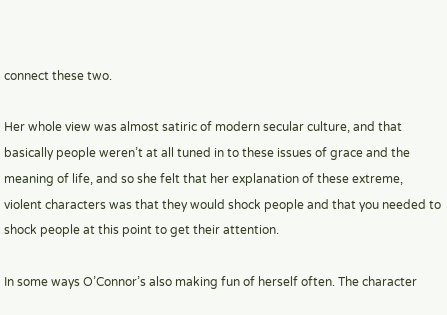connect these two.

Her whole view was almost satiric of modern secular culture, and that basically people weren’t at all tuned in to these issues of grace and the meaning of life, and so she felt that her explanation of these extreme, violent characters was that they would shock people and that you needed to shock people at this point to get their attention.

In some ways O’Connor’s also making fun of herself often. The character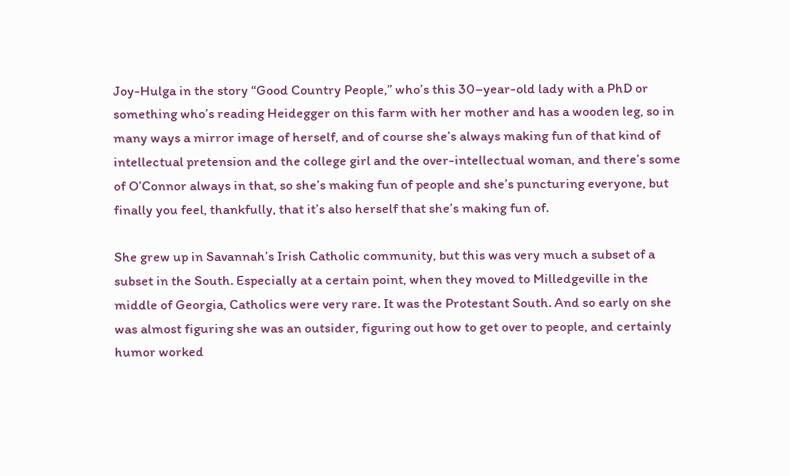Joy-Hulga in the story “Good Country People,” who’s this 30–year-old lady with a PhD or something who’s reading Heidegger on this farm with her mother and has a wooden leg, so in many ways a mirror image of herself, and of course she’s always making fun of that kind of intellectual pretension and the college girl and the over-intellectual woman, and there’s some of O’Connor always in that, so she’s making fun of people and she’s puncturing everyone, but finally you feel, thankfully, that it’s also herself that she’s making fun of.

She grew up in Savannah’s Irish Catholic community, but this was very much a subset of a subset in the South. Especially at a certain point, when they moved to Milledgeville in the middle of Georgia, Catholics were very rare. It was the Protestant South. And so early on she was almost figuring she was an outsider, figuring out how to get over to people, and certainly humor worked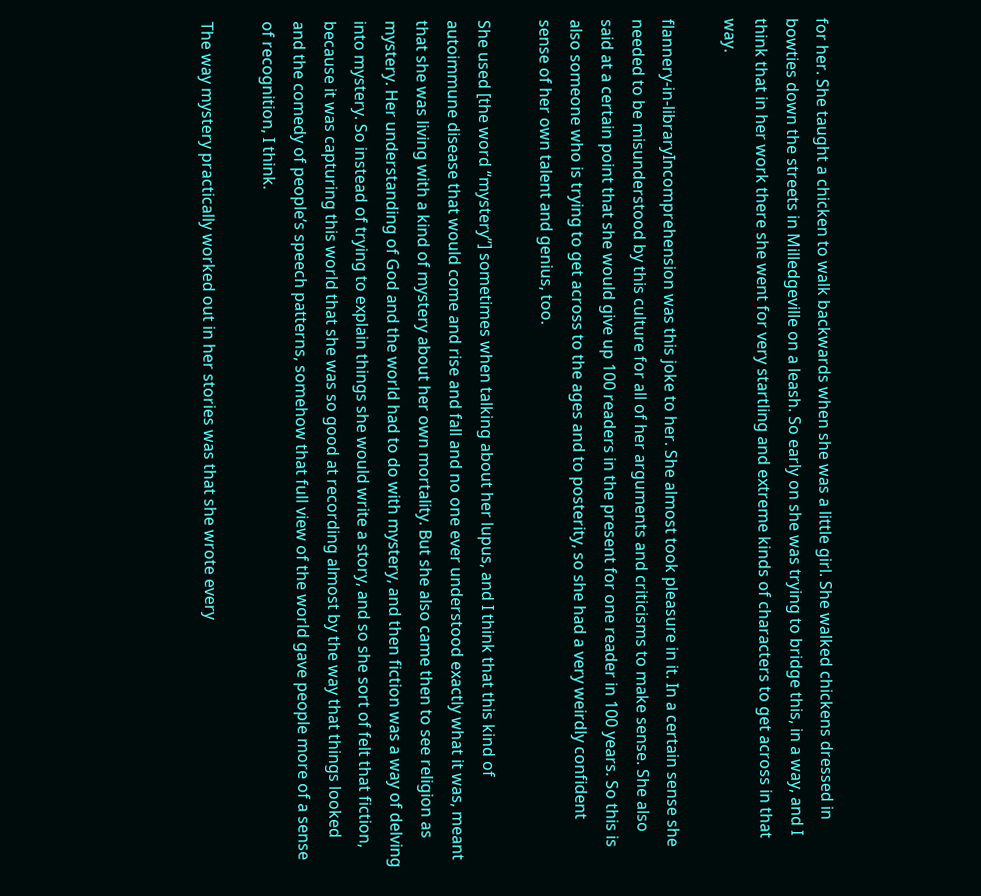for her. She taught a chicken to walk backwards when she was a little girl. She walked chickens dressed in bowties down the streets in Milledgeville on a leash. So early on she was trying to bridge this, in a way, and I think that in her work there she went for very startling and extreme kinds of characters to get across in that way.

flannery-in-libraryIncomprehension was this joke to her. She almost took pleasure in it. In a certain sense she needed to be misunderstood by this culture for all of her arguments and criticisms to make sense. She also said at a certain point that she would give up 100 readers in the present for one reader in 100 years. So this is also someone who is trying to get across to the ages and to posterity, so she had a very weirdly confident sense of her own talent and genius, too.

She used [the word “mystery”] sometimes when talking about her lupus, and I think that this kind of autoimmune disease that would come and rise and fall and no one ever understood exactly what it was, meant that she was living with a kind of mystery about her own mortality. But she also came then to see religion as mystery. Her understanding of God and the world had to do with mystery, and then fiction was a way of delving into mystery. So instead of trying to explain things she would write a story, and so she sort of felt that fiction, because it was capturing this world that she was so good at recording almost by the way that things looked and the comedy of people’s speech patterns, somehow that full view of the world gave people more of a sense of recognition, I think.

The way mystery practically worked out in her stories was that she wrote every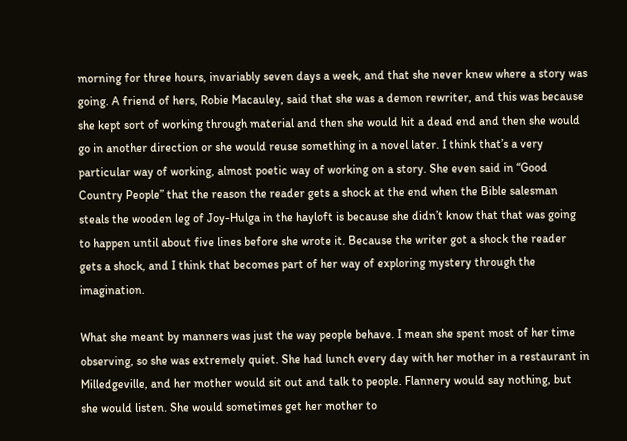morning for three hours, invariably seven days a week, and that she never knew where a story was going. A friend of hers, Robie Macauley, said that she was a demon rewriter, and this was because she kept sort of working through material and then she would hit a dead end and then she would go in another direction or she would reuse something in a novel later. I think that’s a very particular way of working, almost poetic way of working on a story. She even said in “Good Country People” that the reason the reader gets a shock at the end when the Bible salesman steals the wooden leg of Joy-Hulga in the hayloft is because she didn’t know that that was going to happen until about five lines before she wrote it. Because the writer got a shock the reader gets a shock, and I think that becomes part of her way of exploring mystery through the imagination.

What she meant by manners was just the way people behave. I mean she spent most of her time observing, so she was extremely quiet. She had lunch every day with her mother in a restaurant in Milledgeville, and her mother would sit out and talk to people. Flannery would say nothing, but she would listen. She would sometimes get her mother to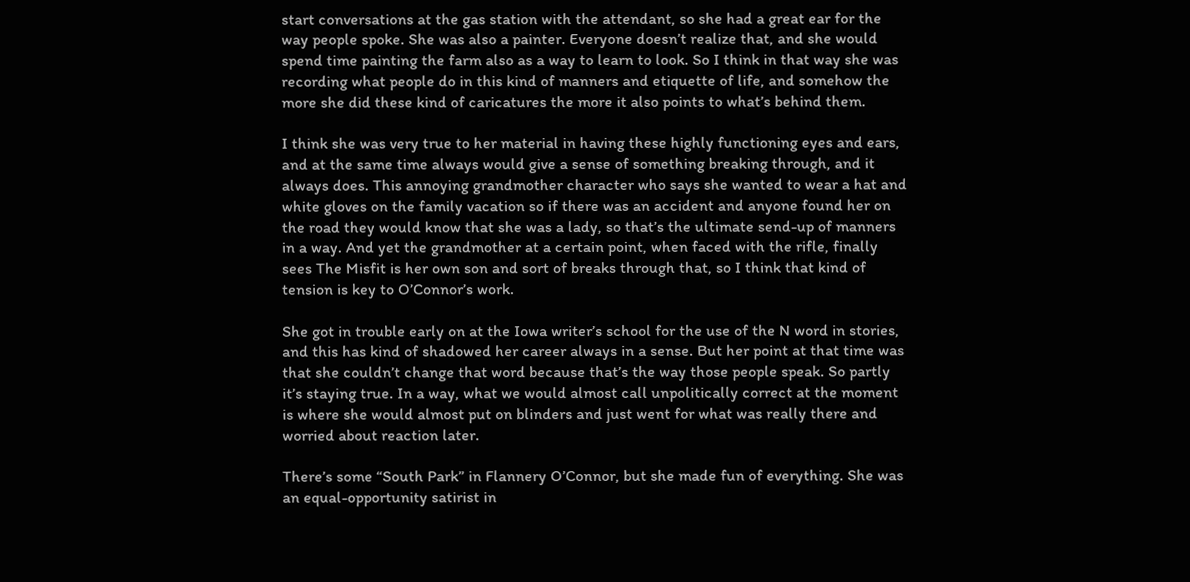start conversations at the gas station with the attendant, so she had a great ear for the way people spoke. She was also a painter. Everyone doesn’t realize that, and she would spend time painting the farm also as a way to learn to look. So I think in that way she was recording what people do in this kind of manners and etiquette of life, and somehow the more she did these kind of caricatures the more it also points to what’s behind them.

I think she was very true to her material in having these highly functioning eyes and ears, and at the same time always would give a sense of something breaking through, and it always does. This annoying grandmother character who says she wanted to wear a hat and white gloves on the family vacation so if there was an accident and anyone found her on the road they would know that she was a lady, so that’s the ultimate send-up of manners in a way. And yet the grandmother at a certain point, when faced with the rifle, finally sees The Misfit is her own son and sort of breaks through that, so I think that kind of tension is key to O’Connor’s work.

She got in trouble early on at the Iowa writer’s school for the use of the N word in stories, and this has kind of shadowed her career always in a sense. But her point at that time was that she couldn’t change that word because that’s the way those people speak. So partly it’s staying true. In a way, what we would almost call unpolitically correct at the moment is where she would almost put on blinders and just went for what was really there and worried about reaction later.

There’s some “South Park” in Flannery O’Connor, but she made fun of everything. She was an equal-opportunity satirist in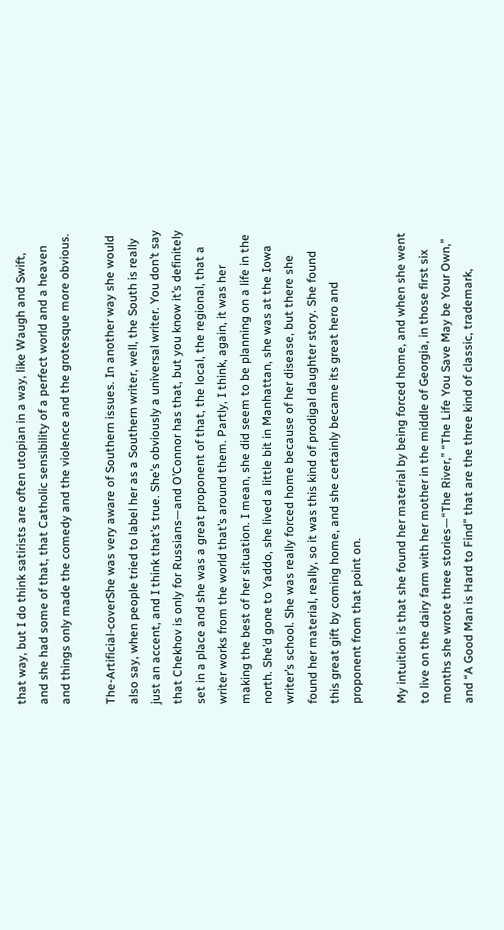that way, but I do think satirists are often utopian in a way, like Waugh and Swift, and she had some of that, that Catholic sensibility of a perfect world and a heaven and things only made the comedy and the violence and the grotesque more obvious.

The-Artificial-coverShe was very aware of Southern issues. In another way she would also say, when people tried to label her as a Southern writer, well, the South is really just an accent, and I think that’s true. She’s obviously a universal writer. You don’t say that Chekhov is only for Russians—and O’Connor has that, but you know it’s definitely set in a place and she was a great proponent of that, the local, the regional, that a writer works from the world that’s around them. Partly, I think, again, it was her making the best of her situation. I mean, she did seem to be planning on a life in the north. She’d gone to Yaddo, she lived a little bit in Manhattan, she was at the Iowa writer’s school. She was really forced home because of her disease, but there she found her material, really, so it was this kind of prodigal daughter story. She found this great gift by coming home, and she certainly became its great hero and proponent from that point on.

My intuition is that she found her material by being forced home, and when she went to live on the dairy farm with her mother in the middle of Georgia, in those first six months she wrote three stories—“The River,” “The Life You Save May be Your Own,” and “A Good Man is Hard to Find” that are the three kind of classic, trademark,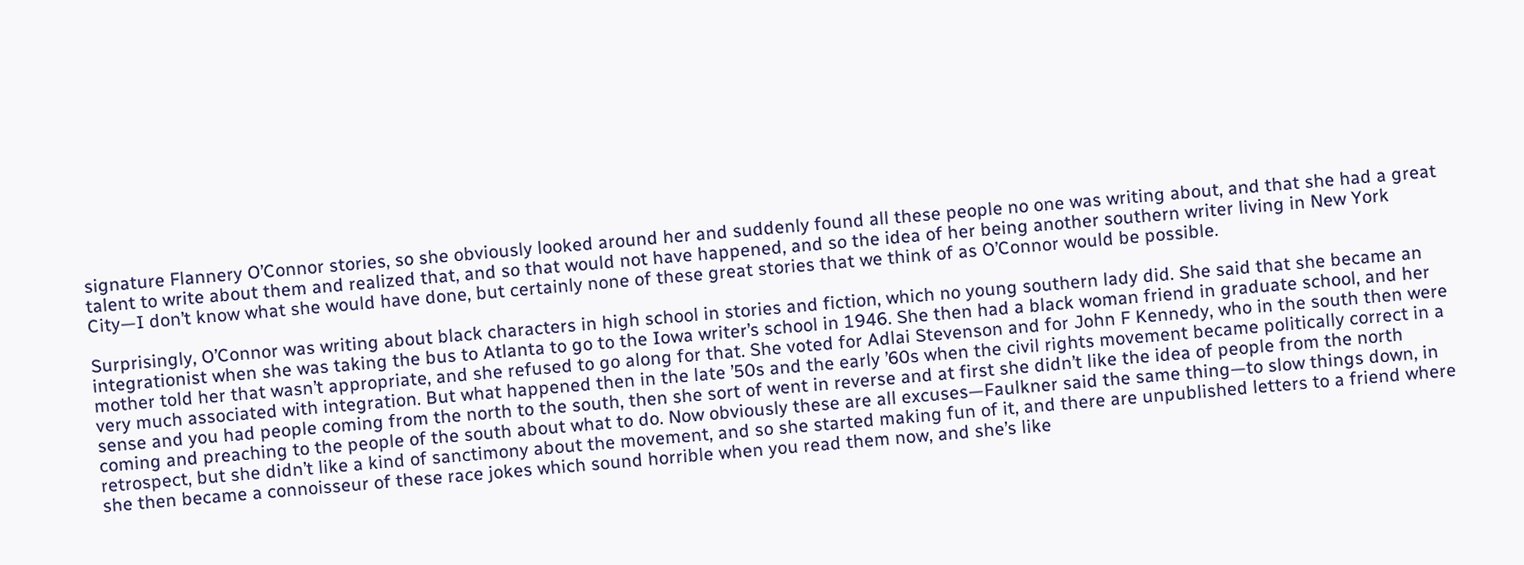signature Flannery O’Connor stories, so she obviously looked around her and suddenly found all these people no one was writing about, and that she had a great talent to write about them and realized that, and so that would not have happened, and so the idea of her being another southern writer living in New York City—I don’t know what she would have done, but certainly none of these great stories that we think of as O’Connor would be possible.

Surprisingly, O’Connor was writing about black characters in high school in stories and fiction, which no young southern lady did. She said that she became an integrationist when she was taking the bus to Atlanta to go to the Iowa writer’s school in 1946. She then had a black woman friend in graduate school, and her mother told her that wasn’t appropriate, and she refused to go along for that. She voted for Adlai Stevenson and for John F Kennedy, who in the south then were very much associated with integration. But what happened then in the late ’50s and the early ’60s when the civil rights movement became politically correct in a sense and you had people coming from the north to the south, then she sort of went in reverse and at first she didn’t like the idea of people from the north coming and preaching to the people of the south about what to do. Now obviously these are all excuses—Faulkner said the same thing—to slow things down, in retrospect, but she didn’t like a kind of sanctimony about the movement, and so she started making fun of it, and there are unpublished letters to a friend where she then became a connoisseur of these race jokes which sound horrible when you read them now, and she’s like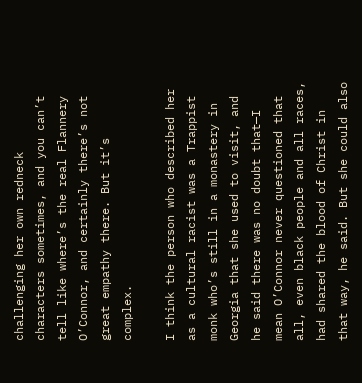challenging her own redneck characters sometimes, and you can’t tell like where’s the real Flannery O’Connor, and certainly there’s not great empathy there. But it’s complex.

I think the person who described her as a cultural racist was a Trappist monk who’s still in a monastery in Georgia that she used to visit, and he said there was no doubt that—I mean O’Connor never questioned that all, even black people and all races, had shared the blood of Christ in that way, he said. But she could also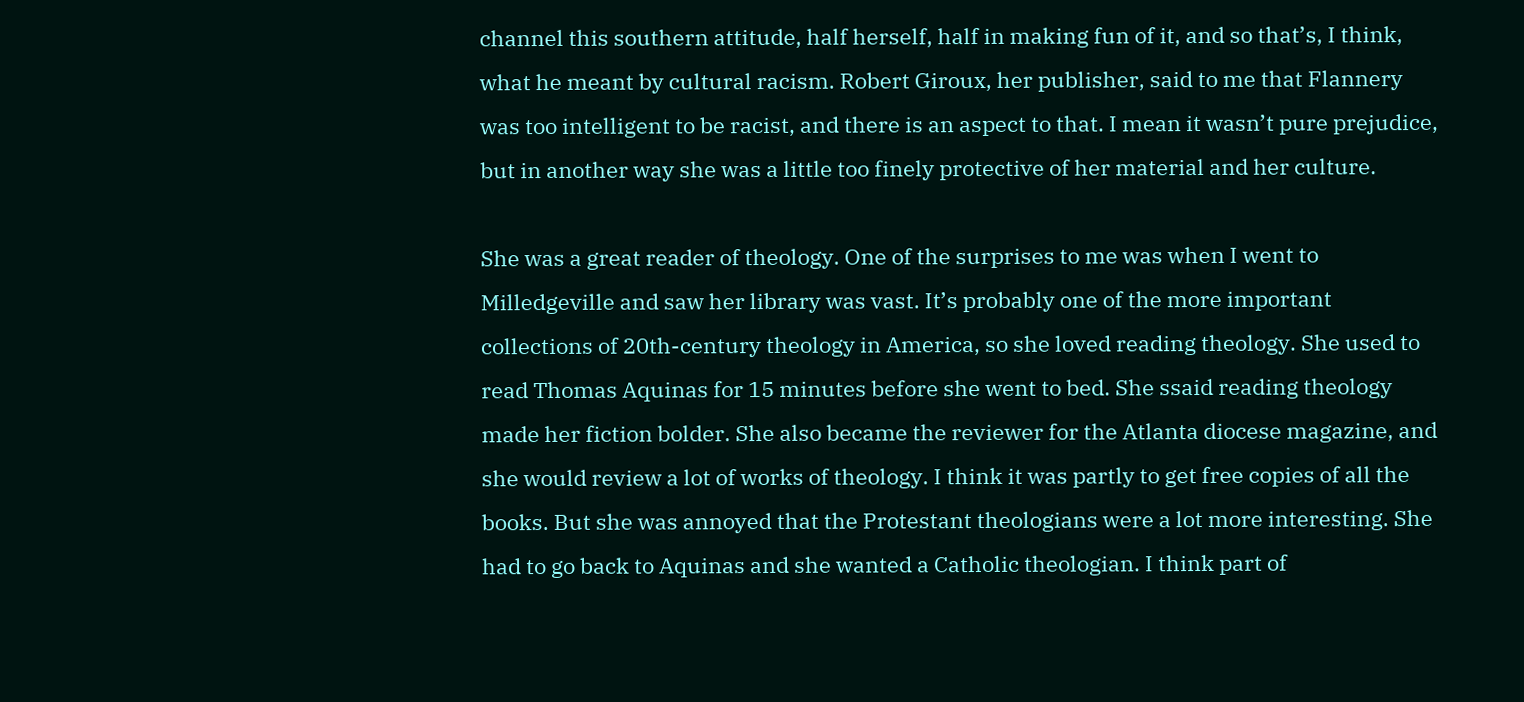channel this southern attitude, half herself, half in making fun of it, and so that’s, I think, what he meant by cultural racism. Robert Giroux, her publisher, said to me that Flannery was too intelligent to be racist, and there is an aspect to that. I mean it wasn’t pure prejudice, but in another way she was a little too finely protective of her material and her culture.

She was a great reader of theology. One of the surprises to me was when I went to Milledgeville and saw her library was vast. It’s probably one of the more important collections of 20th-century theology in America, so she loved reading theology. She used to read Thomas Aquinas for 15 minutes before she went to bed. She ssaid reading theology made her fiction bolder. She also became the reviewer for the Atlanta diocese magazine, and she would review a lot of works of theology. I think it was partly to get free copies of all the books. But she was annoyed that the Protestant theologians were a lot more interesting. She had to go back to Aquinas and she wanted a Catholic theologian. I think part of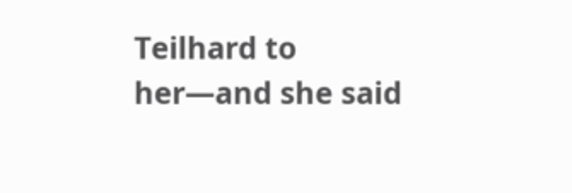Teilhard to her—and she said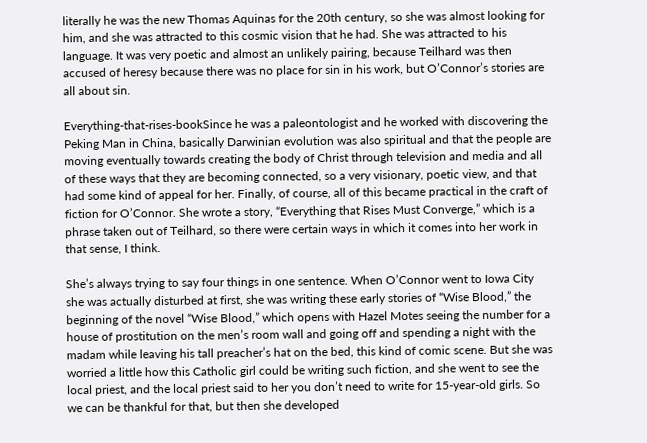literally he was the new Thomas Aquinas for the 20th century, so she was almost looking for him, and she was attracted to this cosmic vision that he had. She was attracted to his language. It was very poetic and almost an unlikely pairing, because Teilhard was then accused of heresy because there was no place for sin in his work, but O’Connor’s stories are all about sin.

Everything-that-rises-bookSince he was a paleontologist and he worked with discovering the Peking Man in China, basically Darwinian evolution was also spiritual and that the people are moving eventually towards creating the body of Christ through television and media and all of these ways that they are becoming connected, so a very visionary, poetic view, and that had some kind of appeal for her. Finally, of course, all of this became practical in the craft of fiction for O’Connor. She wrote a story, “Everything that Rises Must Converge,” which is a phrase taken out of Teilhard, so there were certain ways in which it comes into her work in that sense, I think.

She’s always trying to say four things in one sentence. When O’Connor went to Iowa City she was actually disturbed at first, she was writing these early stories of “Wise Blood,” the beginning of the novel “Wise Blood,” which opens with Hazel Motes seeing the number for a house of prostitution on the men’s room wall and going off and spending a night with the madam while leaving his tall preacher’s hat on the bed, this kind of comic scene. But she was worried a little how this Catholic girl could be writing such fiction, and she went to see the local priest, and the local priest said to her you don’t need to write for 15-year-old girls. So we can be thankful for that, but then she developed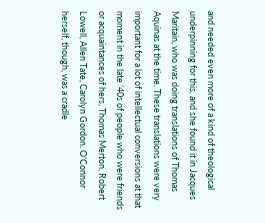and needed even more of a kind of theological underpinning for this, and she found it in Jacques Maritain, who was doing translations of Thomas Aquinas at the time. These translations were very important for a lot of intellectual conversions at that moment in the late ’40s of people who were friends or acquaintances of hers, Thomas Merton, Robert Lowell, Allen Tate, Carolyn Gordon. O’Connor herself, though, was a cradle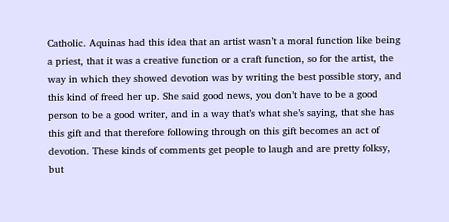Catholic. Aquinas had this idea that an artist wasn’t a moral function like being a priest, that it was a creative function or a craft function, so for the artist, the way in which they showed devotion was by writing the best possible story, and this kind of freed her up. She said good news, you don’t have to be a good person to be a good writer, and in a way that’s what she’s saying, that she has this gift and that therefore following through on this gift becomes an act of devotion. These kinds of comments get people to laugh and are pretty folksy, but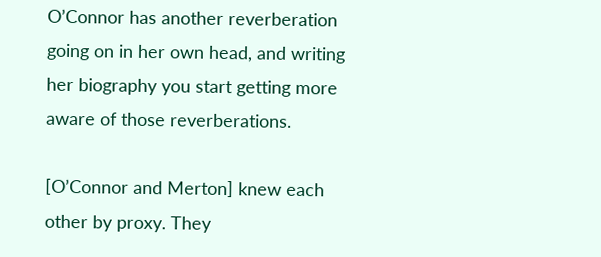O’Connor has another reverberation going on in her own head, and writing her biography you start getting more aware of those reverberations.

[O’Connor and Merton] knew each other by proxy. They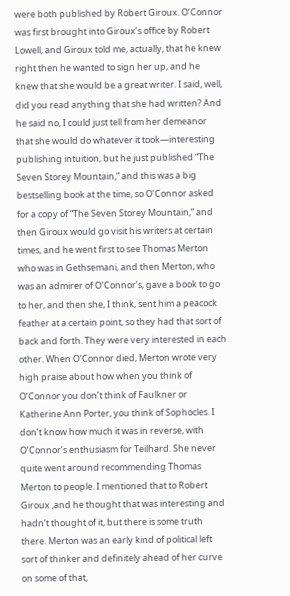were both published by Robert Giroux. O’Connor was first brought into Giroux’s office by Robert Lowell, and Giroux told me, actually, that he knew right then he wanted to sign her up, and he knew that she would be a great writer. I said, well, did you read anything that she had written? And he said no, I could just tell from her demeanor that she would do whatever it took—interesting publishing intuition, but he just published “The Seven Storey Mountain,” and this was a big bestselling book at the time, so O’Connor asked for a copy of “The Seven Storey Mountain,” and then Giroux would go visit his writers at certain times, and he went first to see Thomas Merton who was in Gethsemani, and then Merton, who was an admirer of O’Connor’s, gave a book to go to her, and then she, I think, sent him a peacock feather at a certain point, so they had that sort of back and forth. They were very interested in each other. When O’Connor died, Merton wrote very high praise about how when you think of O’Connor you don’t think of Faulkner or Katherine Ann Porter, you think of Sophocles. I don’t know how much it was in reverse, with O’Connor’s enthusiasm for Teilhard. She never quite went around recommending Thomas Merton to people. I mentioned that to Robert Giroux ,and he thought that was interesting and hadn’t thought of it, but there is some truth there. Merton was an early kind of political left sort of thinker and definitely ahead of her curve on some of that,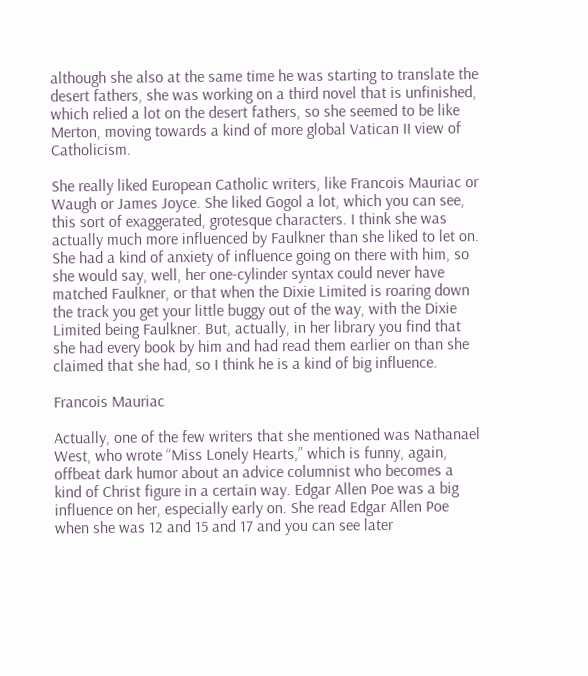although she also at the same time he was starting to translate the desert fathers, she was working on a third novel that is unfinished, which relied a lot on the desert fathers, so she seemed to be like Merton, moving towards a kind of more global Vatican II view of Catholicism.

She really liked European Catholic writers, like Francois Mauriac or Waugh or James Joyce. She liked Gogol a lot, which you can see, this sort of exaggerated, grotesque characters. I think she was actually much more influenced by Faulkner than she liked to let on. She had a kind of anxiety of influence going on there with him, so she would say, well, her one-cylinder syntax could never have matched Faulkner, or that when the Dixie Limited is roaring down the track you get your little buggy out of the way, with the Dixie Limited being Faulkner. But, actually, in her library you find that she had every book by him and had read them earlier on than she claimed that she had, so I think he is a kind of big influence.

Francois Mauriac

Actually, one of the few writers that she mentioned was Nathanael West, who wrote “Miss Lonely Hearts,” which is funny, again, offbeat dark humor about an advice columnist who becomes a kind of Christ figure in a certain way. Edgar Allen Poe was a big influence on her, especially early on. She read Edgar Allen Poe when she was 12 and 15 and 17 and you can see later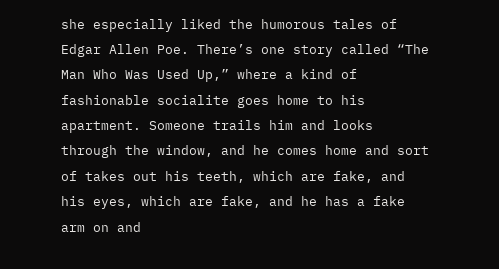she especially liked the humorous tales of Edgar Allen Poe. There’s one story called “The Man Who Was Used Up,” where a kind of fashionable socialite goes home to his apartment. Someone trails him and looks through the window, and he comes home and sort of takes out his teeth, which are fake, and his eyes, which are fake, and he has a fake arm on and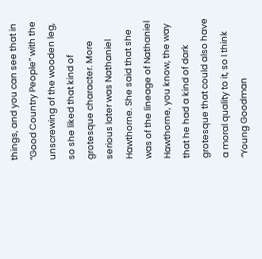things, and you can see that in “Good Country People” with the unscrewing of the wooden leg, so she liked that kind of grotesque character. More serious later was Nathaniel Hawthorne. She said that she was of the lineage of Nathaniel Hawthorne, you know, the way that he had a kind of dark grotesque that could also have a moral quality to it, so I think “Young Goodman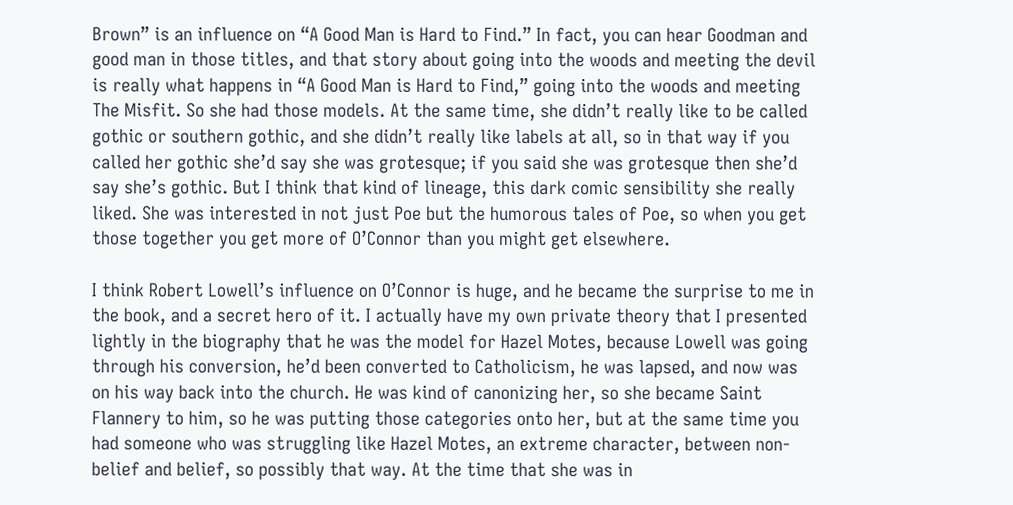Brown” is an influence on “A Good Man is Hard to Find.” In fact, you can hear Goodman and good man in those titles, and that story about going into the woods and meeting the devil is really what happens in “A Good Man is Hard to Find,” going into the woods and meeting The Misfit. So she had those models. At the same time, she didn’t really like to be called gothic or southern gothic, and she didn’t really like labels at all, so in that way if you called her gothic she’d say she was grotesque; if you said she was grotesque then she’d say she’s gothic. But I think that kind of lineage, this dark comic sensibility she really liked. She was interested in not just Poe but the humorous tales of Poe, so when you get those together you get more of O’Connor than you might get elsewhere.

I think Robert Lowell’s influence on O’Connor is huge, and he became the surprise to me in the book, and a secret hero of it. I actually have my own private theory that I presented lightly in the biography that he was the model for Hazel Motes, because Lowell was going through his conversion, he’d been converted to Catholicism, he was lapsed, and now was on his way back into the church. He was kind of canonizing her, so she became Saint Flannery to him, so he was putting those categories onto her, but at the same time you had someone who was struggling like Hazel Motes, an extreme character, between non-belief and belief, so possibly that way. At the time that she was in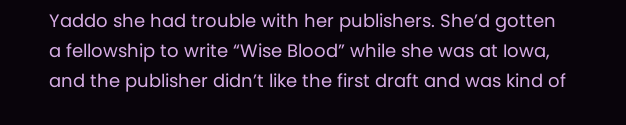Yaddo she had trouble with her publishers. She’d gotten a fellowship to write “Wise Blood” while she was at Iowa, and the publisher didn’t like the first draft and was kind of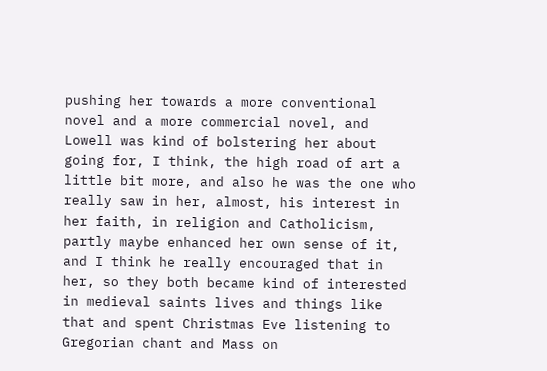pushing her towards a more conventional novel and a more commercial novel, and Lowell was kind of bolstering her about going for, I think, the high road of art a little bit more, and also he was the one who really saw in her, almost, his interest in her faith, in religion and Catholicism, partly maybe enhanced her own sense of it, and I think he really encouraged that in her, so they both became kind of interested in medieval saints lives and things like that and spent Christmas Eve listening to Gregorian chant and Mass on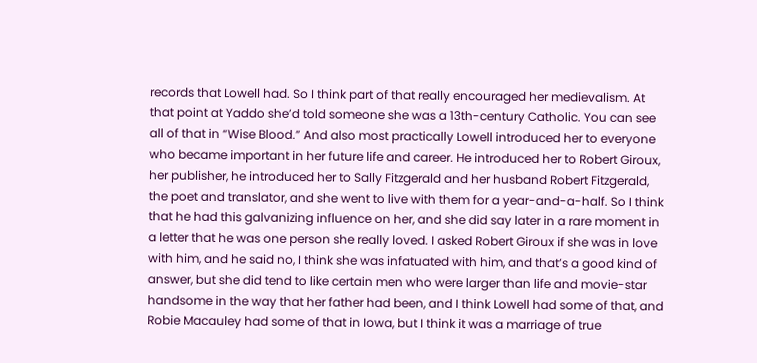records that Lowell had. So I think part of that really encouraged her medievalism. At that point at Yaddo she’d told someone she was a 13th-century Catholic. You can see all of that in “Wise Blood.” And also most practically Lowell introduced her to everyone who became important in her future life and career. He introduced her to Robert Giroux, her publisher, he introduced her to Sally Fitzgerald and her husband Robert Fitzgerald, the poet and translator, and she went to live with them for a year-and-a-half. So I think that he had this galvanizing influence on her, and she did say later in a rare moment in a letter that he was one person she really loved. I asked Robert Giroux if she was in love with him, and he said no, I think she was infatuated with him, and that’s a good kind of answer, but she did tend to like certain men who were larger than life and movie-star handsome in the way that her father had been, and I think Lowell had some of that, and Robie Macauley had some of that in Iowa, but I think it was a marriage of true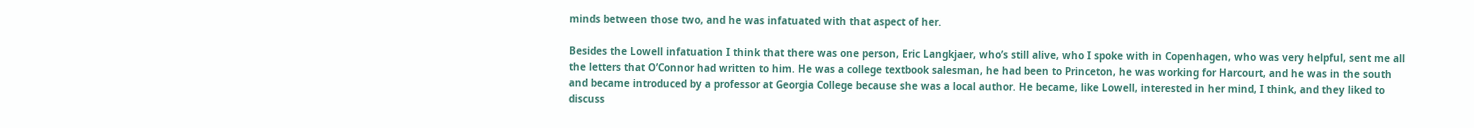minds between those two, and he was infatuated with that aspect of her.

Besides the Lowell infatuation I think that there was one person, Eric Langkjaer, who’s still alive, who I spoke with in Copenhagen, who was very helpful, sent me all the letters that O’Connor had written to him. He was a college textbook salesman, he had been to Princeton, he was working for Harcourt, and he was in the south and became introduced by a professor at Georgia College because she was a local author. He became, like Lowell, interested in her mind, I think, and they liked to discuss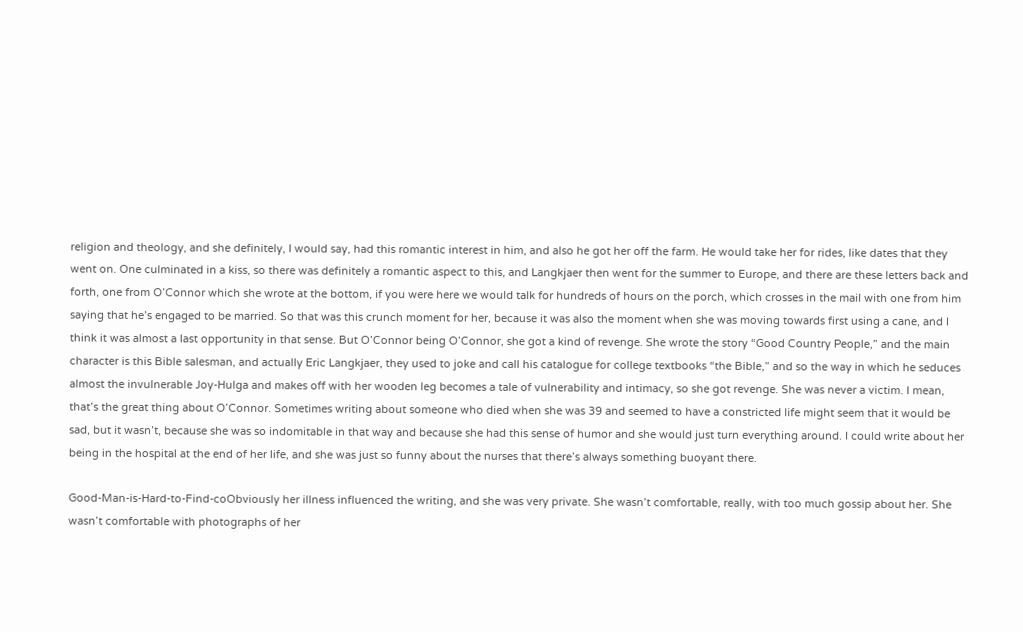religion and theology, and she definitely, I would say, had this romantic interest in him, and also he got her off the farm. He would take her for rides, like dates that they went on. One culminated in a kiss, so there was definitely a romantic aspect to this, and Langkjaer then went for the summer to Europe, and there are these letters back and forth, one from O’Connor which she wrote at the bottom, if you were here we would talk for hundreds of hours on the porch, which crosses in the mail with one from him saying that he’s engaged to be married. So that was this crunch moment for her, because it was also the moment when she was moving towards first using a cane, and I think it was almost a last opportunity in that sense. But O’Connor being O’Connor, she got a kind of revenge. She wrote the story “Good Country People,” and the main character is this Bible salesman, and actually Eric Langkjaer, they used to joke and call his catalogue for college textbooks “the Bible,” and so the way in which he seduces almost the invulnerable Joy-Hulga and makes off with her wooden leg becomes a tale of vulnerability and intimacy, so she got revenge. She was never a victim. I mean, that’s the great thing about O’Connor. Sometimes writing about someone who died when she was 39 and seemed to have a constricted life might seem that it would be sad, but it wasn’t, because she was so indomitable in that way and because she had this sense of humor and she would just turn everything around. I could write about her being in the hospital at the end of her life, and she was just so funny about the nurses that there’s always something buoyant there.

Good-Man-is-Hard-to-Find-coObviously her illness influenced the writing, and she was very private. She wasn’t comfortable, really, with too much gossip about her. She wasn’t comfortable with photographs of her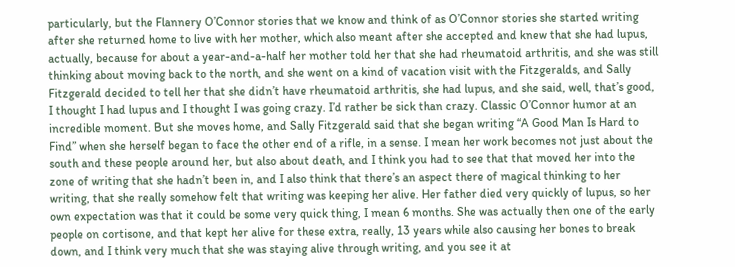particularly, but the Flannery O’Connor stories that we know and think of as O’Connor stories she started writing after she returned home to live with her mother, which also meant after she accepted and knew that she had lupus, actually, because for about a year-and-a-half her mother told her that she had rheumatoid arthritis, and she was still thinking about moving back to the north, and she went on a kind of vacation visit with the Fitzgeralds, and Sally Fitzgerald decided to tell her that she didn’t have rheumatoid arthritis, she had lupus, and she said, well, that’s good, I thought I had lupus and I thought I was going crazy. I’d rather be sick than crazy. Classic O’Connor humor at an incredible moment. But she moves home, and Sally Fitzgerald said that she began writing “A Good Man Is Hard to Find” when she herself began to face the other end of a rifle, in a sense. I mean her work becomes not just about the south and these people around her, but also about death, and I think you had to see that that moved her into the zone of writing that she hadn’t been in, and I also think that there’s an aspect there of magical thinking to her writing, that she really somehow felt that writing was keeping her alive. Her father died very quickly of lupus, so her own expectation was that it could be some very quick thing, I mean 6 months. She was actually then one of the early people on cortisone, and that kept her alive for these extra, really, 13 years while also causing her bones to break down, and I think very much that she was staying alive through writing, and you see it at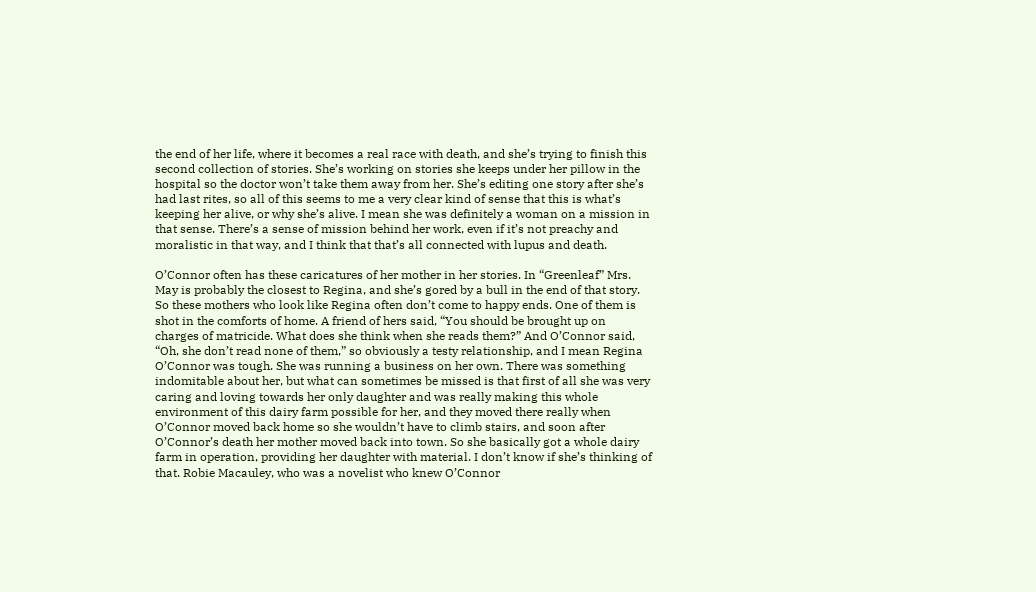the end of her life, where it becomes a real race with death, and she’s trying to finish this second collection of stories. She’s working on stories she keeps under her pillow in the hospital so the doctor won’t take them away from her. She’s editing one story after she’s had last rites, so all of this seems to me a very clear kind of sense that this is what’s keeping her alive, or why she’s alive. I mean she was definitely a woman on a mission in that sense. There’s a sense of mission behind her work, even if it’s not preachy and moralistic in that way, and I think that that’s all connected with lupus and death.

O’Connor often has these caricatures of her mother in her stories. In “Greenleaf” Mrs. May is probably the closest to Regina, and she’s gored by a bull in the end of that story. So these mothers who look like Regina often don’t come to happy ends. One of them is shot in the comforts of home. A friend of hers said, “You should be brought up on charges of matricide. What does she think when she reads them?” And O’Connor said, “Oh, she don’t read none of them,” so obviously a testy relationship, and I mean Regina O’Connor was tough. She was running a business on her own. There was something indomitable about her, but what can sometimes be missed is that first of all she was very caring and loving towards her only daughter and was really making this whole environment of this dairy farm possible for her, and they moved there really when O’Connor moved back home so she wouldn’t have to climb stairs, and soon after O’Connor’s death her mother moved back into town. So she basically got a whole dairy farm in operation, providing her daughter with material. I don’t know if she’s thinking of that. Robie Macauley, who was a novelist who knew O’Connor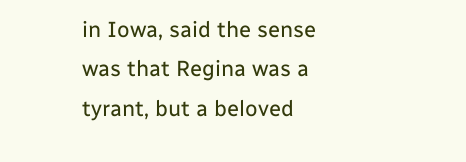in Iowa, said the sense was that Regina was a tyrant, but a beloved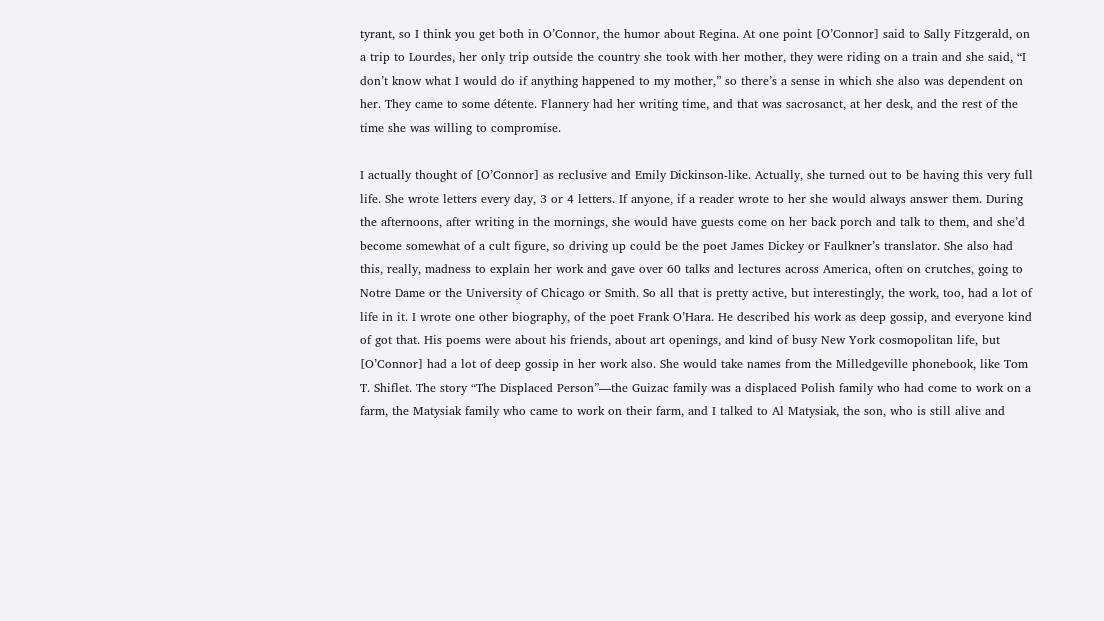tyrant, so I think you get both in O’Connor, the humor about Regina. At one point [O’Connor] said to Sally Fitzgerald, on a trip to Lourdes, her only trip outside the country she took with her mother, they were riding on a train and she said, “I don’t know what I would do if anything happened to my mother,” so there’s a sense in which she also was dependent on her. They came to some détente. Flannery had her writing time, and that was sacrosanct, at her desk, and the rest of the time she was willing to compromise.

I actually thought of [O’Connor] as reclusive and Emily Dickinson-like. Actually, she turned out to be having this very full life. She wrote letters every day, 3 or 4 letters. If anyone, if a reader wrote to her she would always answer them. During the afternoons, after writing in the mornings, she would have guests come on her back porch and talk to them, and she’d become somewhat of a cult figure, so driving up could be the poet James Dickey or Faulkner’s translator. She also had this, really, madness to explain her work and gave over 60 talks and lectures across America, often on crutches, going to Notre Dame or the University of Chicago or Smith. So all that is pretty active, but interestingly, the work, too, had a lot of life in it. I wrote one other biography, of the poet Frank O’Hara. He described his work as deep gossip, and everyone kind of got that. His poems were about his friends, about art openings, and kind of busy New York cosmopolitan life, but [O’Connor] had a lot of deep gossip in her work also. She would take names from the Milledgeville phonebook, like Tom T. Shiflet. The story “The Displaced Person”—the Guizac family was a displaced Polish family who had come to work on a farm, the Matysiak family who came to work on their farm, and I talked to Al Matysiak, the son, who is still alive and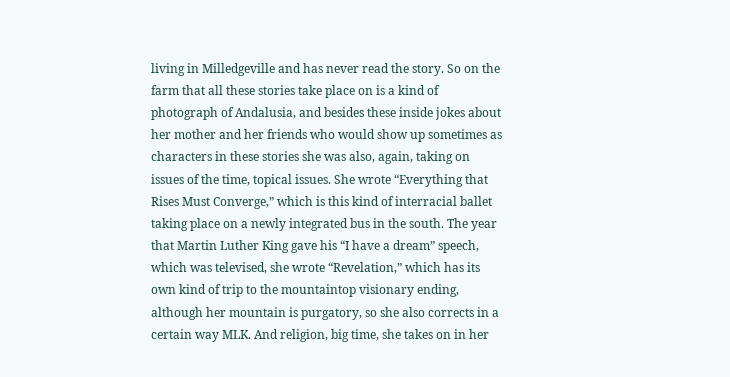living in Milledgeville and has never read the story. So on the farm that all these stories take place on is a kind of photograph of Andalusia, and besides these inside jokes about her mother and her friends who would show up sometimes as characters in these stories she was also, again, taking on issues of the time, topical issues. She wrote “Everything that Rises Must Converge,” which is this kind of interracial ballet taking place on a newly integrated bus in the south. The year that Martin Luther King gave his “I have a dream” speech, which was televised, she wrote “Revelation,” which has its own kind of trip to the mountaintop visionary ending, although her mountain is purgatory, so she also corrects in a certain way MLK. And religion, big time, she takes on in her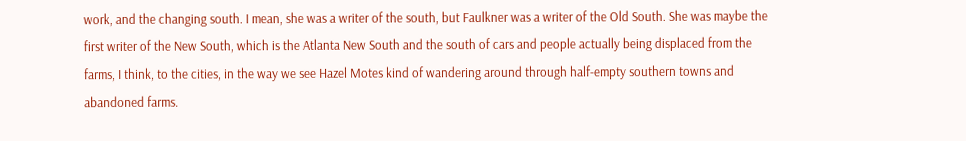work, and the changing south. I mean, she was a writer of the south, but Faulkner was a writer of the Old South. She was maybe the first writer of the New South, which is the Atlanta New South and the south of cars and people actually being displaced from the farms, I think, to the cities, in the way we see Hazel Motes kind of wandering around through half-empty southern towns and abandoned farms.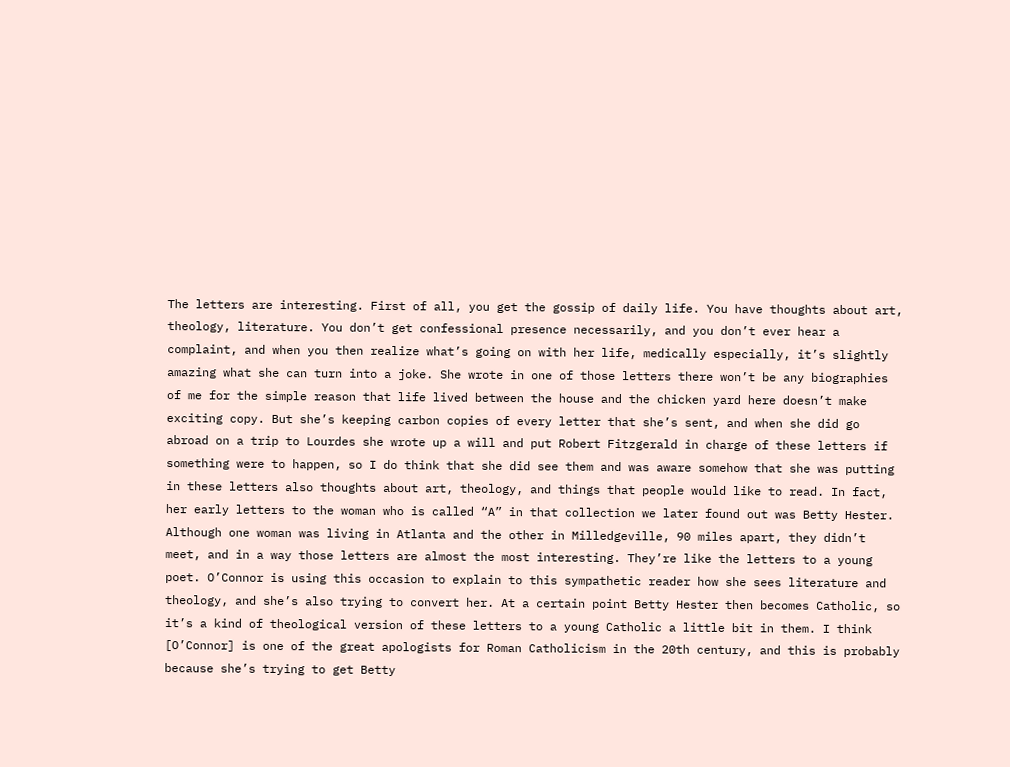The letters are interesting. First of all, you get the gossip of daily life. You have thoughts about art, theology, literature. You don’t get confessional presence necessarily, and you don’t ever hear a complaint, and when you then realize what’s going on with her life, medically especially, it’s slightly amazing what she can turn into a joke. She wrote in one of those letters there won’t be any biographies of me for the simple reason that life lived between the house and the chicken yard here doesn’t make exciting copy. But she’s keeping carbon copies of every letter that she’s sent, and when she did go abroad on a trip to Lourdes she wrote up a will and put Robert Fitzgerald in charge of these letters if something were to happen, so I do think that she did see them and was aware somehow that she was putting in these letters also thoughts about art, theology, and things that people would like to read. In fact, her early letters to the woman who is called “A” in that collection we later found out was Betty Hester. Although one woman was living in Atlanta and the other in Milledgeville, 90 miles apart, they didn’t meet, and in a way those letters are almost the most interesting. They’re like the letters to a young poet. O’Connor is using this occasion to explain to this sympathetic reader how she sees literature and theology, and she’s also trying to convert her. At a certain point Betty Hester then becomes Catholic, so it’s a kind of theological version of these letters to a young Catholic a little bit in them. I think [O’Connor] is one of the great apologists for Roman Catholicism in the 20th century, and this is probably because she’s trying to get Betty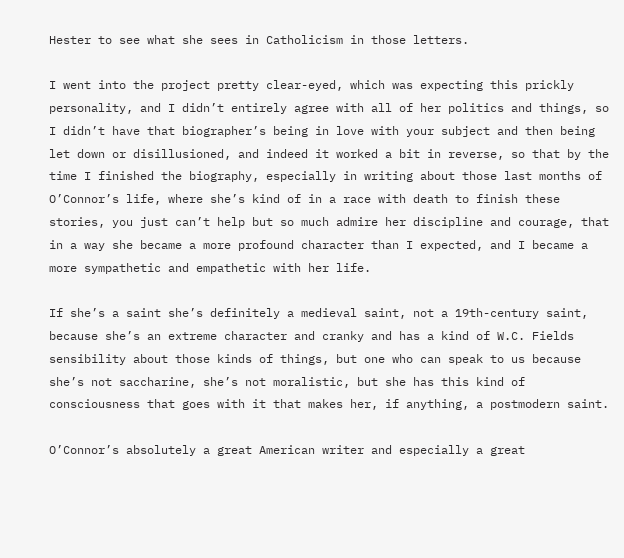Hester to see what she sees in Catholicism in those letters.

I went into the project pretty clear-eyed, which was expecting this prickly personality, and I didn’t entirely agree with all of her politics and things, so I didn’t have that biographer’s being in love with your subject and then being let down or disillusioned, and indeed it worked a bit in reverse, so that by the time I finished the biography, especially in writing about those last months of O’Connor’s life, where she’s kind of in a race with death to finish these stories, you just can’t help but so much admire her discipline and courage, that in a way she became a more profound character than I expected, and I became a more sympathetic and empathetic with her life.

If she’s a saint she’s definitely a medieval saint, not a 19th-century saint, because she’s an extreme character and cranky and has a kind of W.C. Fields sensibility about those kinds of things, but one who can speak to us because she’s not saccharine, she’s not moralistic, but she has this kind of consciousness that goes with it that makes her, if anything, a postmodern saint.

O’Connor’s absolutely a great American writer and especially a great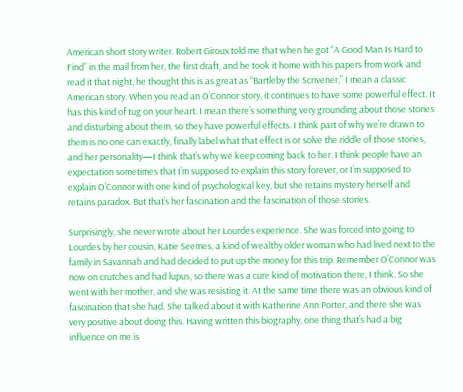American short story writer. Robert Giroux told me that when he got “A Good Man Is Hard to Find” in the mail from her, the first draft, and he took it home with his papers from work and read it that night, he thought this is as great as “Bartleby the Scrivener,” I mean a classic American story. When you read an O’Connor story, it continues to have some powerful effect. It has this kind of tug on your heart. I mean there’s something very grounding about those stories and disturbing about them, so they have powerful effects. I think part of why we’re drawn to them is no one can exactly, finally label what that effect is or solve the riddle of those stories, and her personality—I think that’s why we keep coming back to her. I think people have an expectation sometimes that I’m supposed to explain this story forever, or I’m supposed to explain O’Connor with one kind of psychological key, but she retains mystery herself and retains paradox. But that’s her fascination and the fascination of those stories.

Surprisingly, she never wrote about her Lourdes experience. She was forced into going to Lourdes by her cousin, Katie Seemes, a kind of wealthy older woman who had lived next to the family in Savannah and had decided to put up the money for this trip. Remember O’Connor was now on crutches and had lupus, so there was a cure kind of motivation there, I think. So she went with her mother, and she was resisting it. At the same time there was an obvious kind of fascination that she had. She talked about it with Katherine Ann Porter, and there she was very positive about doing this. Having written this biography, one thing that’s had a big influence on me is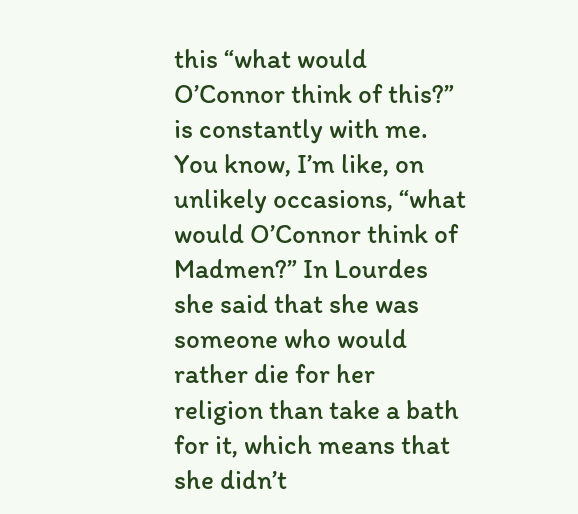this “what would O’Connor think of this?” is constantly with me. You know, I’m like, on unlikely occasions, “what would O’Connor think of Madmen?” In Lourdes she said that she was someone who would rather die for her religion than take a bath for it, which means that she didn’t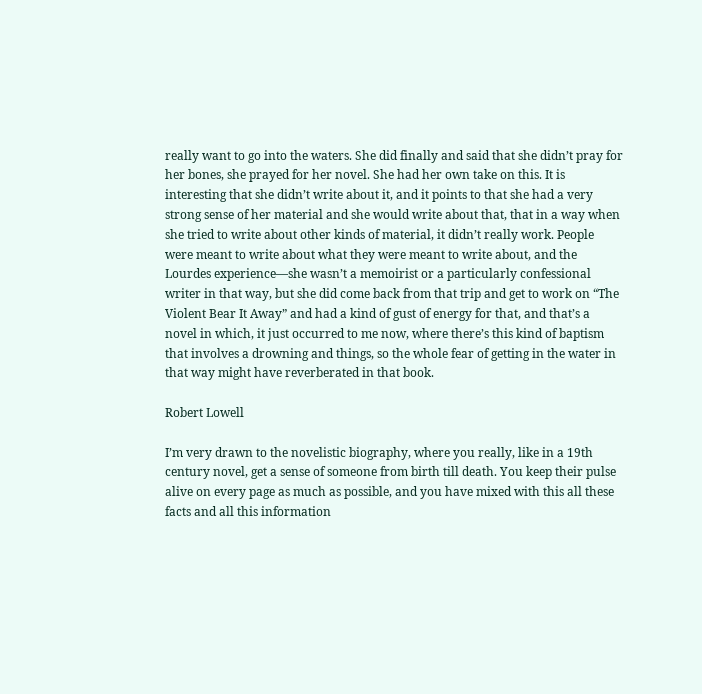really want to go into the waters. She did finally and said that she didn’t pray for her bones, she prayed for her novel. She had her own take on this. It is interesting that she didn’t write about it, and it points to that she had a very strong sense of her material and she would write about that, that in a way when she tried to write about other kinds of material, it didn’t really work. People were meant to write about what they were meant to write about, and the Lourdes experience—she wasn’t a memoirist or a particularly confessional writer in that way, but she did come back from that trip and get to work on “The Violent Bear It Away” and had a kind of gust of energy for that, and that’s a novel in which, it just occurred to me now, where there’s this kind of baptism that involves a drowning and things, so the whole fear of getting in the water in that way might have reverberated in that book.

Robert Lowell

I’m very drawn to the novelistic biography, where you really, like in a 19th century novel, get a sense of someone from birth till death. You keep their pulse alive on every page as much as possible, and you have mixed with this all these facts and all this information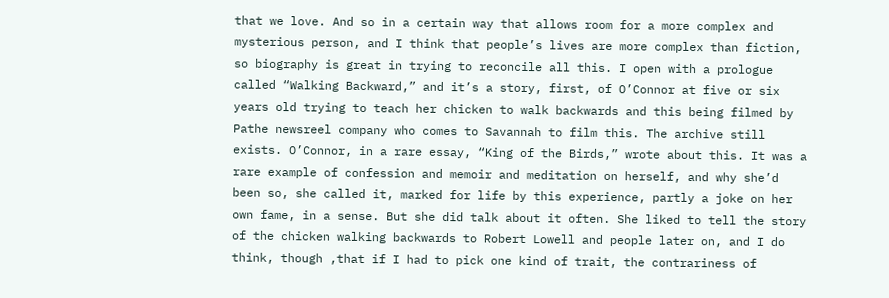that we love. And so in a certain way that allows room for a more complex and mysterious person, and I think that people’s lives are more complex than fiction, so biography is great in trying to reconcile all this. I open with a prologue called “Walking Backward,” and it’s a story, first, of O’Connor at five or six years old trying to teach her chicken to walk backwards and this being filmed by Pathe newsreel company who comes to Savannah to film this. The archive still exists. O’Connor, in a rare essay, “King of the Birds,” wrote about this. It was a rare example of confession and memoir and meditation on herself, and why she’d been so, she called it, marked for life by this experience, partly a joke on her own fame, in a sense. But she did talk about it often. She liked to tell the story of the chicken walking backwards to Robert Lowell and people later on, and I do think, though ,that if I had to pick one kind of trait, the contrariness of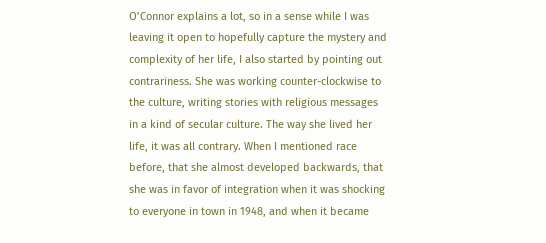O’Connor explains a lot, so in a sense while I was leaving it open to hopefully capture the mystery and complexity of her life, I also started by pointing out contrariness. She was working counter-clockwise to the culture, writing stories with religious messages in a kind of secular culture. The way she lived her life, it was all contrary. When I mentioned race before, that she almost developed backwards, that she was in favor of integration when it was shocking to everyone in town in 1948, and when it became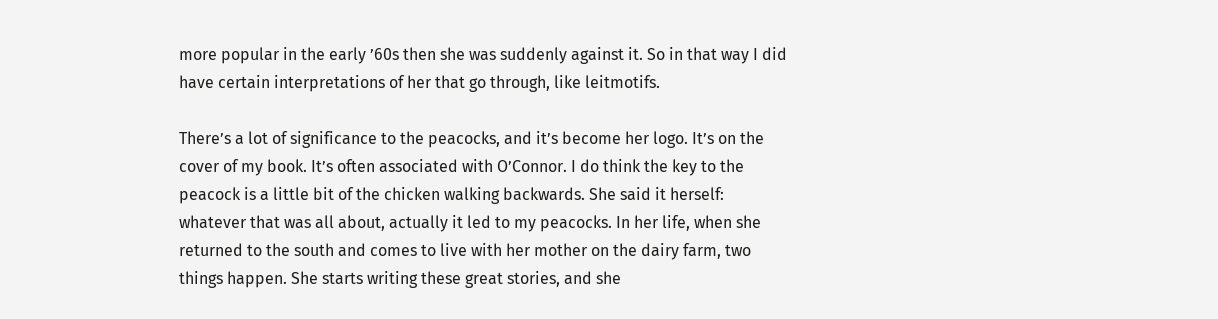more popular in the early ’60s then she was suddenly against it. So in that way I did have certain interpretations of her that go through, like leitmotifs.

There’s a lot of significance to the peacocks, and it’s become her logo. It’s on the cover of my book. It’s often associated with O’Connor. I do think the key to the peacock is a little bit of the chicken walking backwards. She said it herself: whatever that was all about, actually it led to my peacocks. In her life, when she returned to the south and comes to live with her mother on the dairy farm, two things happen. She starts writing these great stories, and she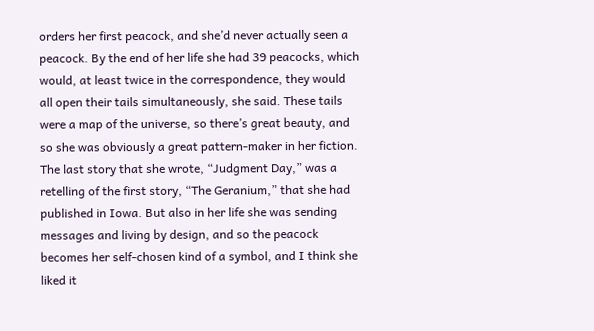orders her first peacock, and she’d never actually seen a peacock. By the end of her life she had 39 peacocks, which would, at least twice in the correspondence, they would all open their tails simultaneously, she said. These tails were a map of the universe, so there’s great beauty, and so she was obviously a great pattern-maker in her fiction. The last story that she wrote, “Judgment Day,” was a retelling of the first story, “The Geranium,” that she had published in Iowa. But also in her life she was sending messages and living by design, and so the peacock becomes her self-chosen kind of a symbol, and I think she liked it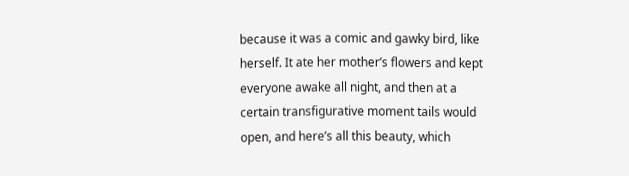because it was a comic and gawky bird, like herself. It ate her mother’s flowers and kept everyone awake all night, and then at a certain transfigurative moment tails would open, and here’s all this beauty, which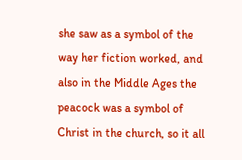she saw as a symbol of the way her fiction worked, and also in the Middle Ages the peacock was a symbol of Christ in the church, so it all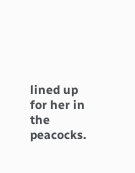lined up for her in the peacocks.